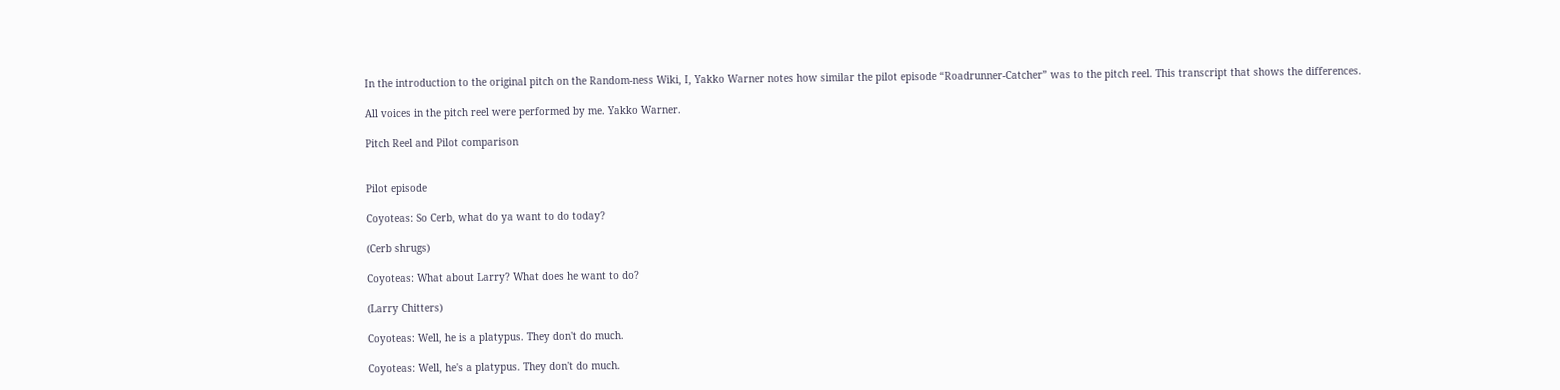In the introduction to the original pitch on the Random-ness Wiki, I, Yakko Warner notes how similar the pilot episode “Roadrunner-Catcher” was to the pitch reel. This transcript that shows the differences.

All voices in the pitch reel were performed by me. Yakko Warner.

Pitch Reel and Pilot comparison


Pilot episode

Coyoteas: So Cerb, what do ya want to do today?

(Cerb shrugs)

Coyoteas: What about Larry? What does he want to do?

(Larry Chitters)

Coyoteas: Well, he is a platypus. They don't do much.

Coyoteas: Well, he's a platypus. They don't do much.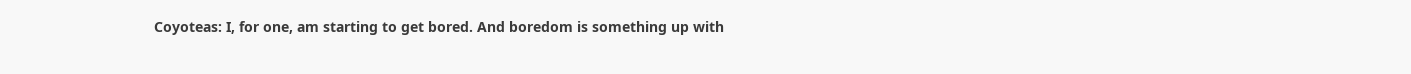Coyoteas: I, for one, am starting to get bored. And boredom is something up with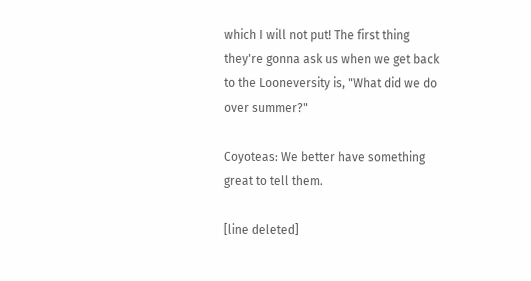which I will not put! The first thing they're gonna ask us when we get back to the Looneversity is, "What did we do over summer?"

Coyoteas: We better have something great to tell them.

[line deleted]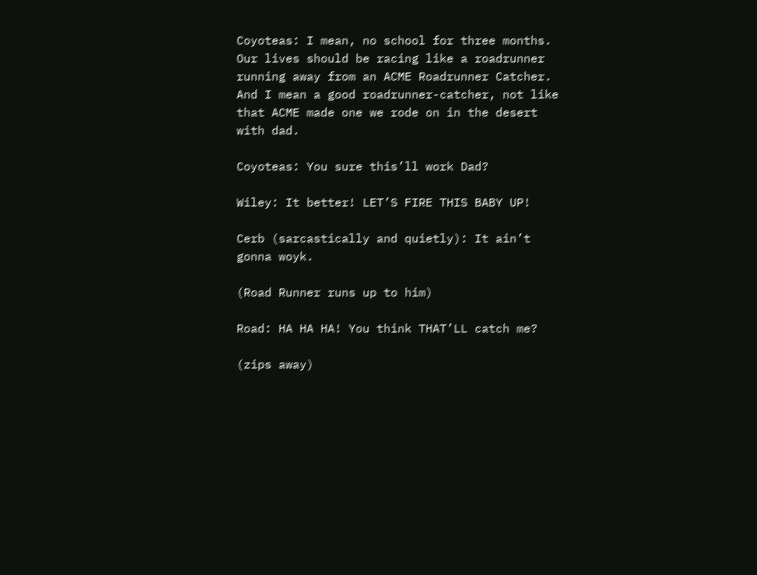Coyoteas: I mean, no school for three months. Our lives should be racing like a roadrunner running away from an ACME Roadrunner Catcher. And I mean a good roadrunner-catcher, not like that ACME made one we rode on in the desert with dad.

Coyoteas: You sure this’ll work Dad?

Wiley: It better! LET’S FIRE THIS BABY UP!

Cerb (sarcastically and quietly): It ain’t gonna woyk.

(Road Runner runs up to him)

Road: HA HA HA! You think THAT’LL catch me?

(zips away)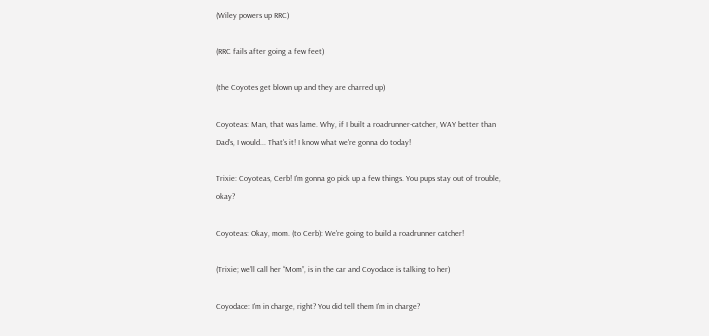(Wiley powers up RRC)

(RRC fails after going a few feet)

(the Coyotes get blown up and they are charred up)

Coyoteas: Man, that was lame. Why, if I built a roadrunner-catcher, WAY better than Dad’s, I would... That's it! I know what we're gonna do today!

Trixie: Coyoteas, Cerb! I'm gonna go pick up a few things. You pups stay out of trouble, okay?

Coyoteas: Okay, mom. (to Cerb): We're going to build a roadrunner catcher!

(Trixie; we’ll call her “Mom”, is in the car and Coyodace is talking to her)

Coyodace: I'm in charge, right? You did tell them I'm in charge?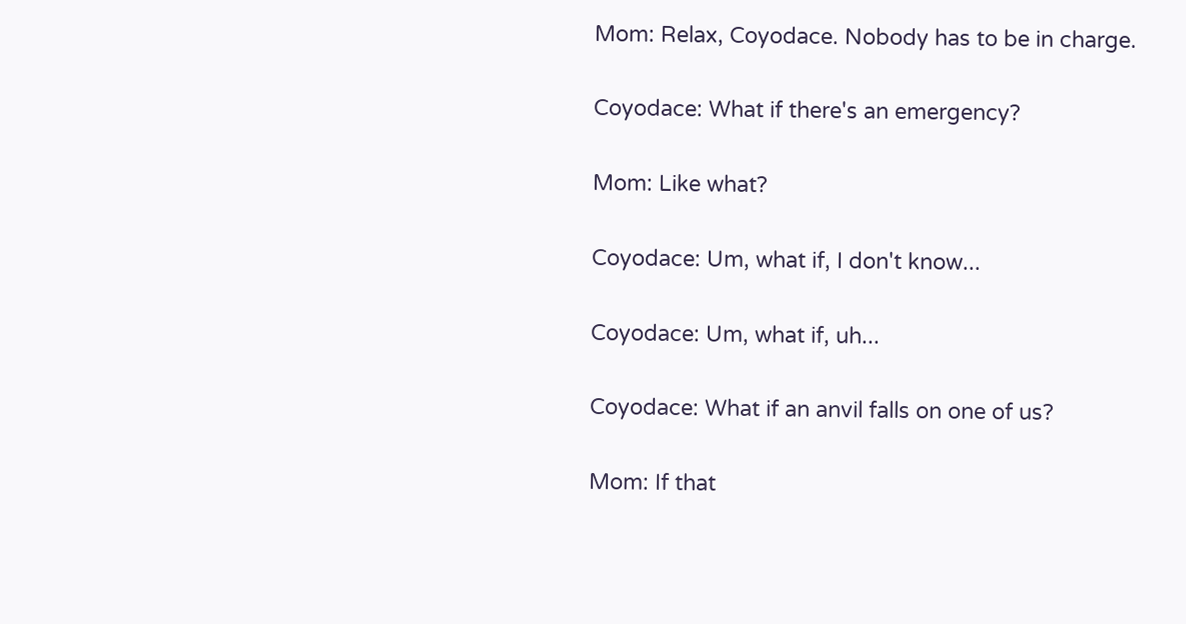Mom: Relax, Coyodace. Nobody has to be in charge.

Coyodace: What if there's an emergency?

Mom: Like what?

Coyodace: Um, what if, I don't know...

Coyodace: Um, what if, uh...

Coyodace: What if an anvil falls on one of us?

Mom: If that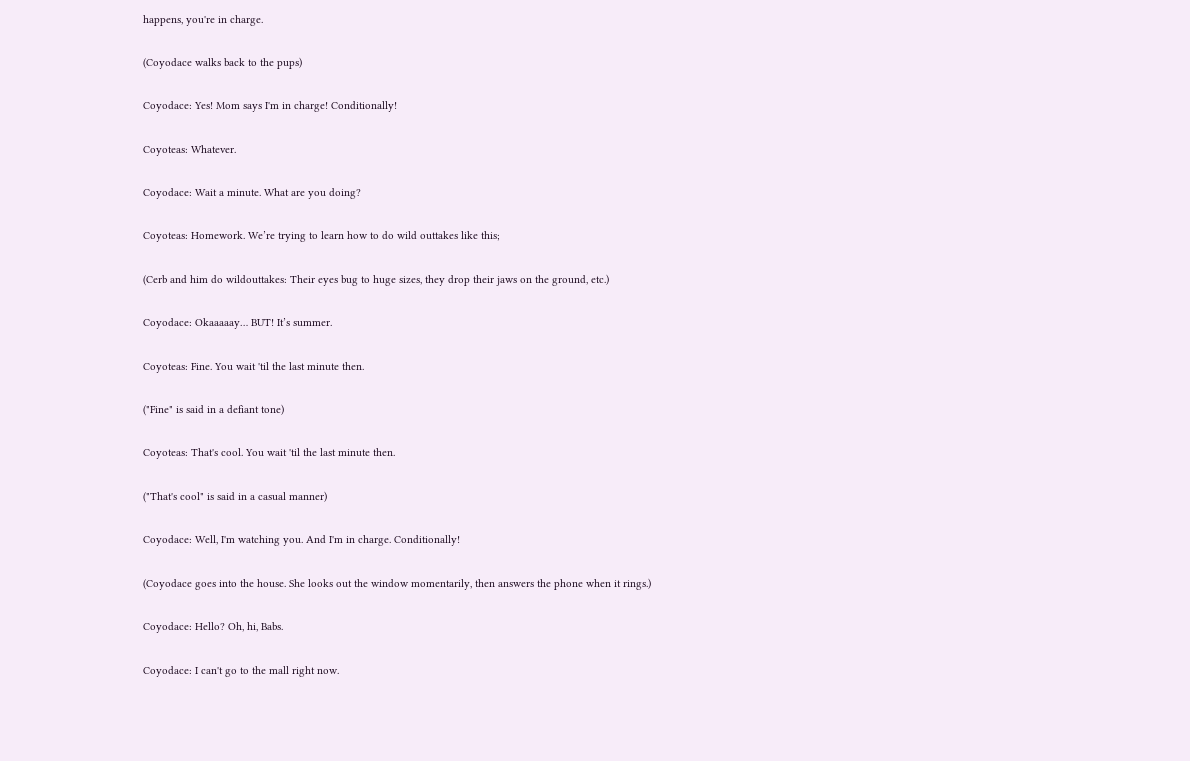happens, you're in charge.

(Coyodace walks back to the pups)

Coyodace: Yes! Mom says I'm in charge! Conditionally!

Coyoteas: Whatever.

Coyodace: Wait a minute. What are you doing?

Coyoteas: Homework. We’re trying to learn how to do wild outtakes like this;

(Cerb and him do wildouttakes: Their eyes bug to huge sizes, they drop their jaws on the ground, etc.)

Coyodace: Okaaaaay… BUT! It’s summer.

Coyoteas: Fine. You wait 'til the last minute then.

("Fine" is said in a defiant tone)

Coyoteas: That's cool. You wait 'til the last minute then.

("That's cool" is said in a casual manner)

Coyodace: Well, I'm watching you. And I'm in charge. Conditionally!

(Coyodace goes into the house. She looks out the window momentarily, then answers the phone when it rings.)

Coyodace: Hello? Oh, hi, Babs.

Coyodace: I can't go to the mall right now.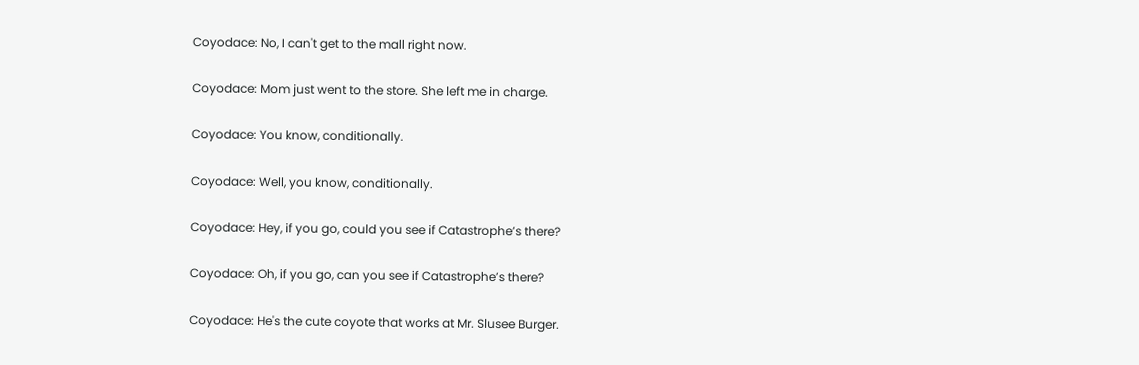Coyodace: No, I can't get to the mall right now.

Coyodace: Mom just went to the store. She left me in charge.

Coyodace: You know, conditionally.

Coyodace: Well, you know, conditionally.

Coyodace: Hey, if you go, could you see if Catastrophe’s there?

Coyodace: Oh, if you go, can you see if Catastrophe’s there?

Coyodace: He's the cute coyote that works at Mr. Slusee Burger.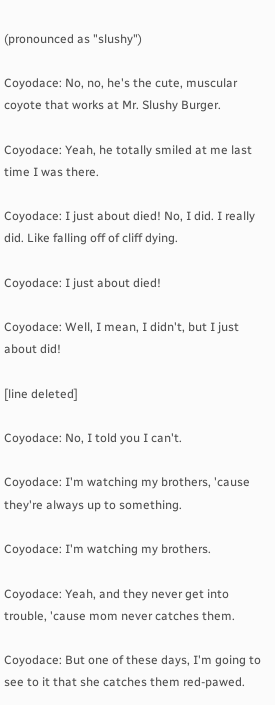(pronounced as "slushy")

Coyodace: No, no, he's the cute, muscular coyote that works at Mr. Slushy Burger.

Coyodace: Yeah, he totally smiled at me last time I was there.

Coyodace: I just about died! No, I did. I really did. Like falling off of cliff dying.

Coyodace: I just about died!

Coyodace: Well, I mean, I didn't, but I just about did!

[line deleted]

Coyodace: No, I told you I can't.

Coyodace: I'm watching my brothers, 'cause they're always up to something.

Coyodace: I'm watching my brothers.

Coyodace: Yeah, and they never get into trouble, 'cause mom never catches them.

Coyodace: But one of these days, I'm going to see to it that she catches them red-pawed.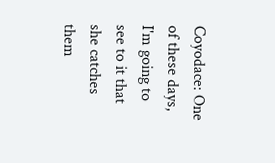Coyodace: One of these days, I'm going to see to it that she catches them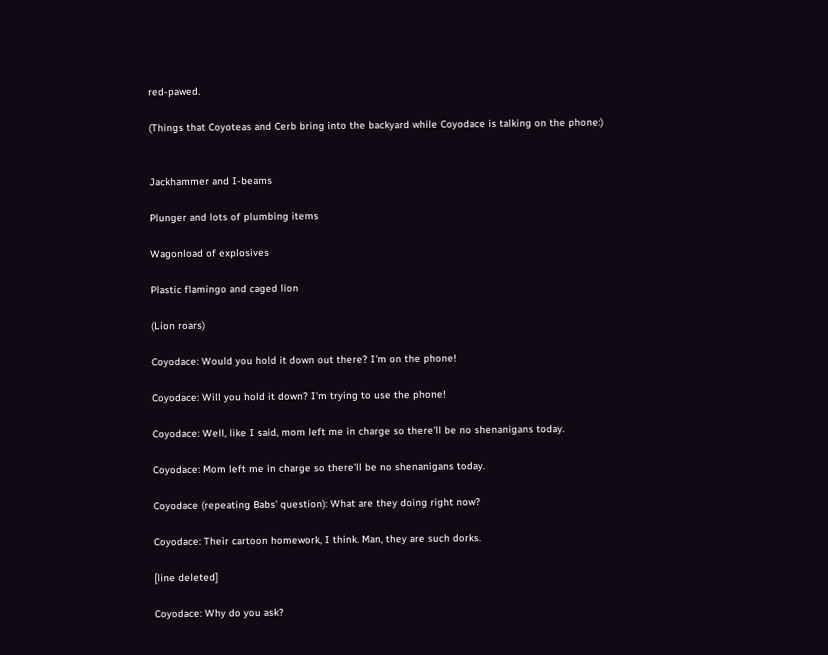red-pawed.

(Things that Coyoteas and Cerb bring into the backyard while Coyodace is talking on the phone:)


Jackhammer and I-beams

Plunger and lots of plumbing items

Wagonload of explosives

Plastic flamingo and caged lion

(Lion roars)

Coyodace: Would you hold it down out there? I'm on the phone!

Coyodace: Will you hold it down? I'm trying to use the phone!

Coyodace: Well, like I said, mom left me in charge so there'll be no shenanigans today.

Coyodace: Mom left me in charge so there'll be no shenanigans today.

Coyodace (repeating Babs’ question): What are they doing right now?

Coyodace: Their cartoon homework, I think. Man, they are such dorks.

[line deleted]

Coyodace: Why do you ask?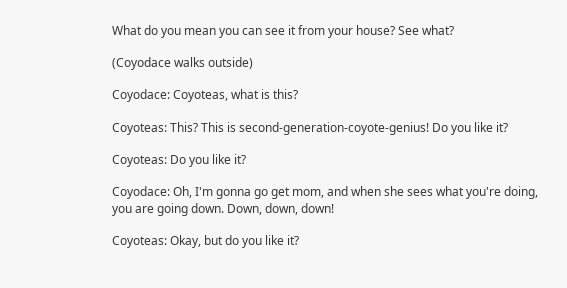What do you mean you can see it from your house? See what?

(Coyodace walks outside)

Coyodace: Coyoteas, what is this?

Coyoteas: This? This is second-generation-coyote-genius! Do you like it?

Coyoteas: Do you like it?

Coyodace: Oh, I'm gonna go get mom, and when she sees what you're doing, you are going down. Down, down, down!

Coyoteas: Okay, but do you like it?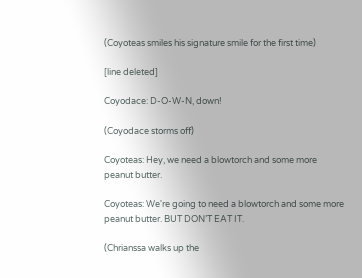(Coyoteas smiles his signature smile for the first time)

[line deleted]

Coyodace: D-O-W-N, down!

(Coyodace storms off)

Coyoteas: Hey, we need a blowtorch and some more peanut butter.

Coyoteas: We're going to need a blowtorch and some more peanut butter. BUT DON’T EAT IT.

(Chrianssa walks up the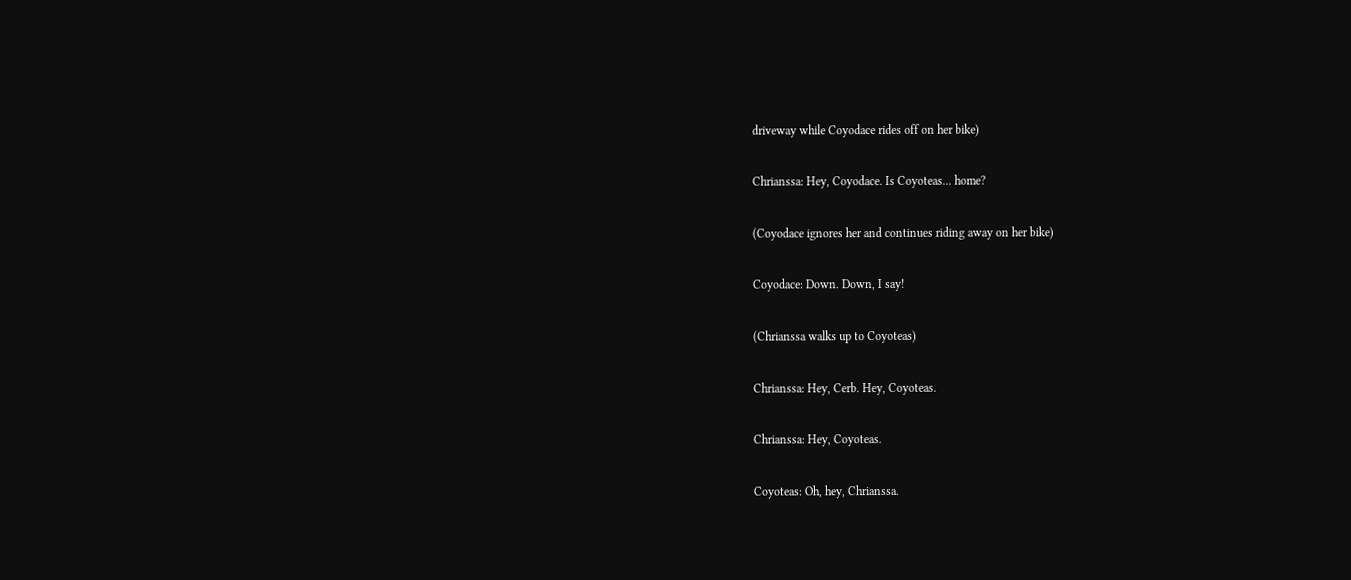driveway while Coyodace rides off on her bike)

Chrianssa: Hey, Coyodace. Is Coyoteas... home?

(Coyodace ignores her and continues riding away on her bike)

Coyodace: Down. Down, I say!

(Chrianssa walks up to Coyoteas)

Chrianssa: Hey, Cerb. Hey, Coyoteas.

Chrianssa: Hey, Coyoteas.

Coyoteas: Oh, hey, Chrianssa.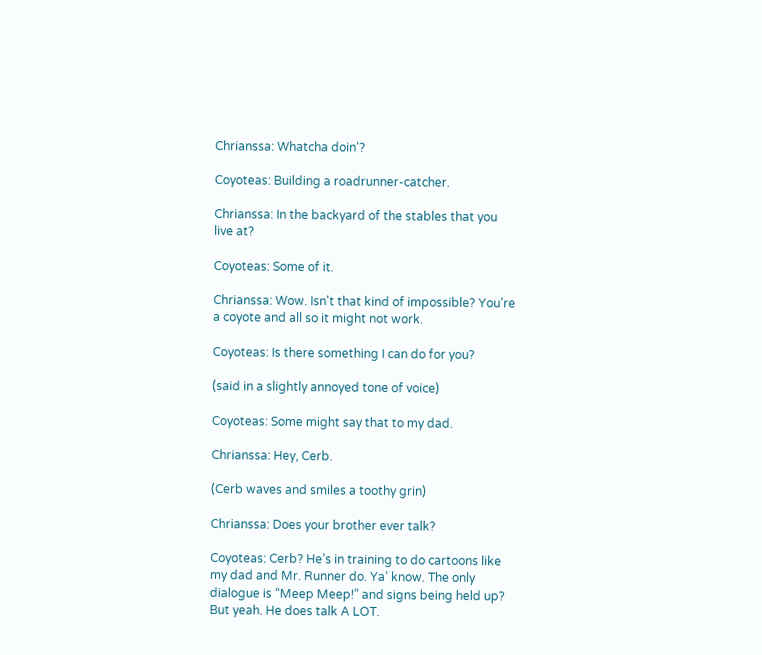Chrianssa: Whatcha doin'?

Coyoteas: Building a roadrunner-catcher.

Chrianssa: In the backyard of the stables that you live at?

Coyoteas: Some of it.

Chrianssa: Wow. Isn't that kind of impossible? You’re a coyote and all so it might not work.

Coyoteas: Is there something I can do for you?

(said in a slightly annoyed tone of voice)

Coyoteas: Some might say that to my dad.

Chrianssa: Hey, Cerb.

(Cerb waves and smiles a toothy grin)

Chrianssa: Does your brother ever talk?

Coyoteas: Cerb? He’s in training to do cartoons like my dad and Mr. Runner do. Ya’ know. The only dialogue is “Meep Meep!” and signs being held up? But yeah. He does talk A LOT.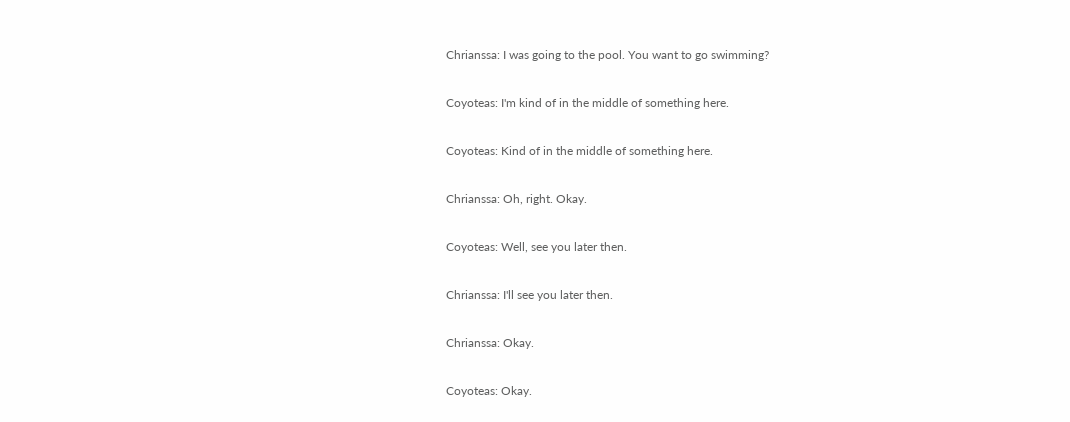Chrianssa: I was going to the pool. You want to go swimming?

Coyoteas: I'm kind of in the middle of something here.

Coyoteas: Kind of in the middle of something here.

Chrianssa: Oh, right. Okay.

Coyoteas: Well, see you later then.

Chrianssa: I'll see you later then.

Chrianssa: Okay.

Coyoteas: Okay.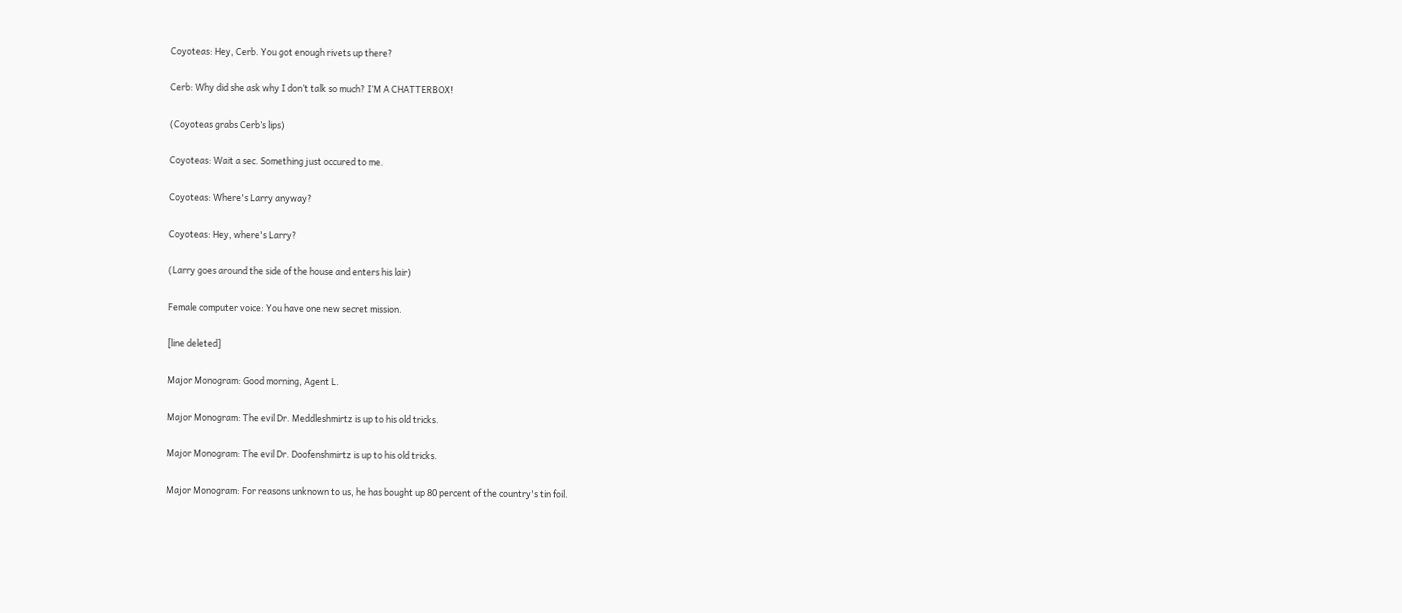Coyoteas: Hey, Cerb. You got enough rivets up there?

Cerb: Why did she ask why I don’t talk so much? I’M A CHATTERBOX!

(Coyoteas grabs Cerb’s lips)

Coyoteas: Wait a sec. Something just occured to me.

Coyoteas: Where's Larry anyway?

Coyoteas: Hey, where's Larry?

(Larry goes around the side of the house and enters his lair)

Female computer voice: You have one new secret mission.

[line deleted]

Major Monogram: Good morning, Agent L.

Major Monogram: The evil Dr. Meddleshmirtz is up to his old tricks.

Major Monogram: The evil Dr. Doofenshmirtz is up to his old tricks.

Major Monogram: For reasons unknown to us, he has bought up 80 percent of the country's tin foil.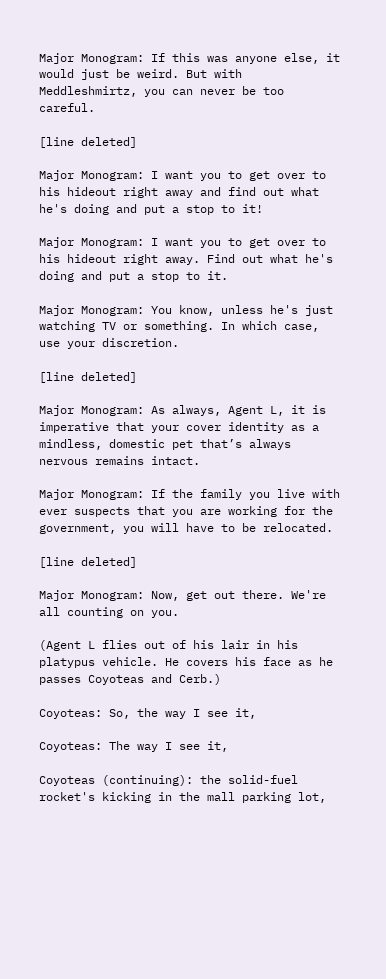Major Monogram: If this was anyone else, it would just be weird. But with Meddleshmirtz, you can never be too careful.

[line deleted]

Major Monogram: I want you to get over to his hideout right away and find out what he's doing and put a stop to it!

Major Monogram: I want you to get over to his hideout right away. Find out what he's doing and put a stop to it.

Major Monogram: You know, unless he's just watching TV or something. In which case, use your discretion.

[line deleted]

Major Monogram: As always, Agent L, it is imperative that your cover identity as a mindless, domestic pet that’s always nervous remains intact.

Major Monogram: If the family you live with ever suspects that you are working for the government, you will have to be relocated.

[line deleted]

Major Monogram: Now, get out there. We're all counting on you.

(Agent L flies out of his lair in his platypus vehicle. He covers his face as he passes Coyoteas and Cerb.)

Coyoteas: So, the way I see it,

Coyoteas: The way I see it,

Coyoteas (continuing): the solid-fuel rocket's kicking in the mall parking lot,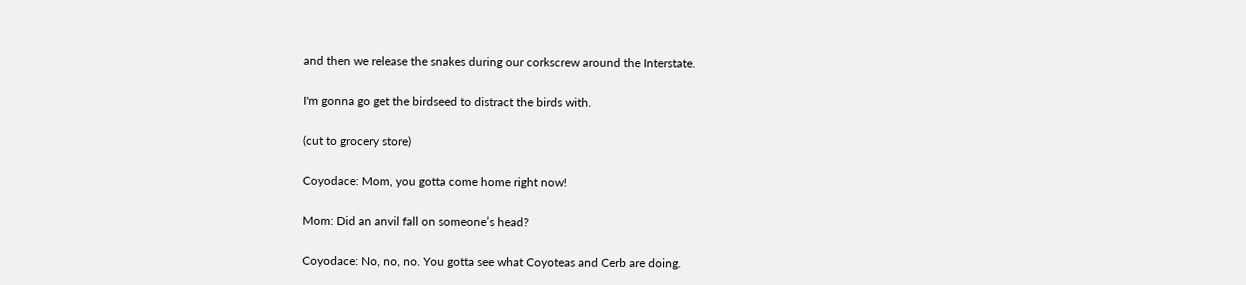and then we release the snakes during our corkscrew around the Interstate.

I'm gonna go get the birdseed to distract the birds with.

(cut to grocery store)

Coyodace: Mom, you gotta come home right now!

Mom: Did an anvil fall on someone’s head?

Coyodace: No, no, no. You gotta see what Coyoteas and Cerb are doing.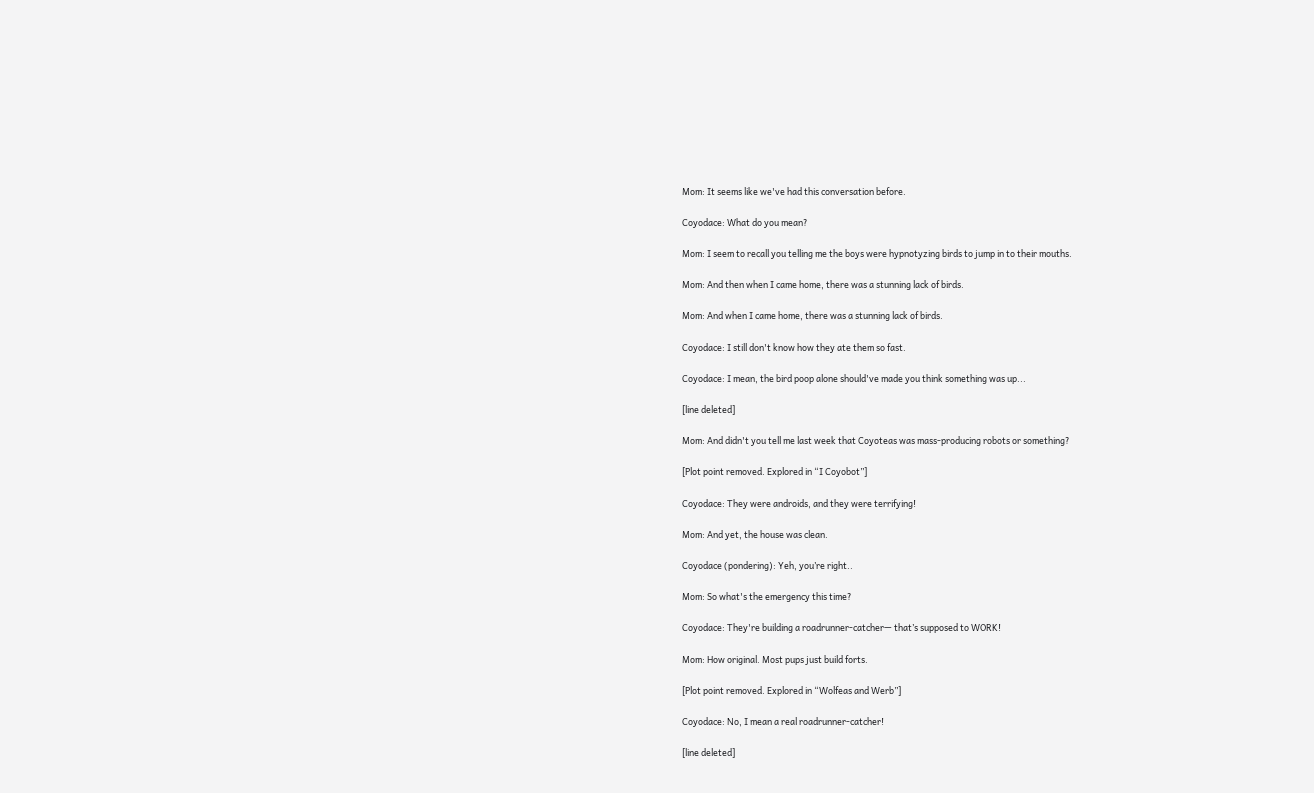Mom: It seems like we've had this conversation before.

Coyodace: What do you mean?

Mom: I seem to recall you telling me the boys were hypnotyzing birds to jump in to their mouths.

Mom: And then when I came home, there was a stunning lack of birds.

Mom: And when I came home, there was a stunning lack of birds.

Coyodace: I still don't know how they ate them so fast.

Coyodace: I mean, the bird poop alone should've made you think something was up...

[line deleted]

Mom: And didn't you tell me last week that Coyoteas was mass-producing robots or something?

[Plot point removed. Explored in “I Coyobot”]

Coyodace: They were androids, and they were terrifying!

Mom: And yet, the house was clean.

Coyodace (pondering): Yeh, you’re right..

Mom: So what's the emergency this time?

Coyodace: They're building a roadrunner-catcher— that’s supposed to WORK!

Mom: How original. Most pups just build forts.

[Plot point removed. Explored in “Wolfeas and Werb”]

Coyodace: No, I mean a real roadrunner-catcher!

[line deleted]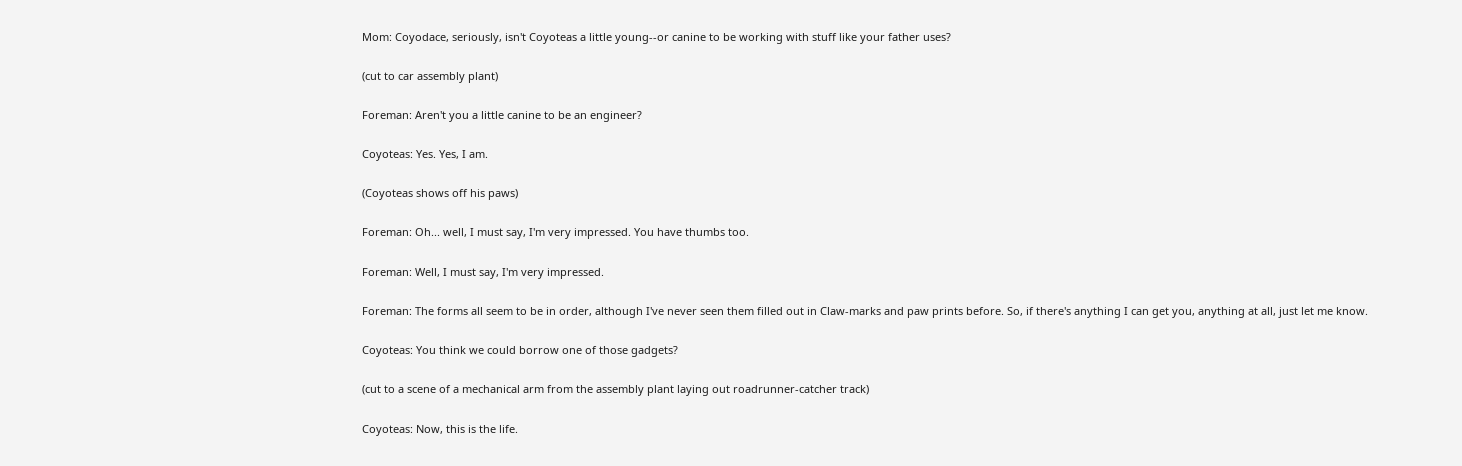Mom: Coyodace, seriously, isn't Coyoteas a little young--or canine to be working with stuff like your father uses?

(cut to car assembly plant)

Foreman: Aren't you a little canine to be an engineer?

Coyoteas: Yes. Yes, I am.

(Coyoteas shows off his paws)

Foreman: Oh... well, I must say, I'm very impressed. You have thumbs too.

Foreman: Well, I must say, I'm very impressed.

Foreman: The forms all seem to be in order, although I've never seen them filled out in Claw-marks and paw prints before. So, if there's anything I can get you, anything at all, just let me know.

Coyoteas: You think we could borrow one of those gadgets?

(cut to a scene of a mechanical arm from the assembly plant laying out roadrunner-catcher track)

Coyoteas: Now, this is the life.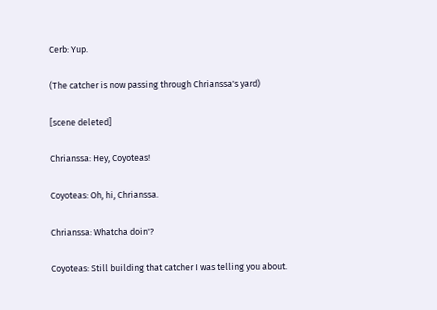Cerb: Yup.

(The catcher is now passing through Chrianssa's yard)

[scene deleted]

Chrianssa: Hey, Coyoteas!

Coyoteas: Oh, hi, Chrianssa.

Chrianssa: Whatcha doin'?

Coyoteas: Still building that catcher I was telling you about.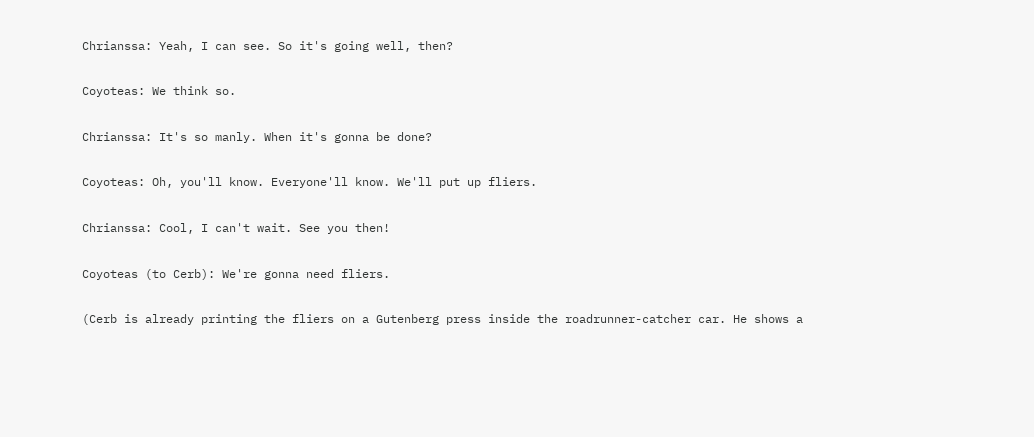Chrianssa: Yeah, I can see. So it's going well, then?

Coyoteas: We think so.

Chrianssa: It's so manly. When it's gonna be done?

Coyoteas: Oh, you'll know. Everyone'll know. We'll put up fliers.

Chrianssa: Cool, I can't wait. See you then!

Coyoteas (to Cerb): We're gonna need fliers.

(Cerb is already printing the fliers on a Gutenberg press inside the roadrunner-catcher car. He shows a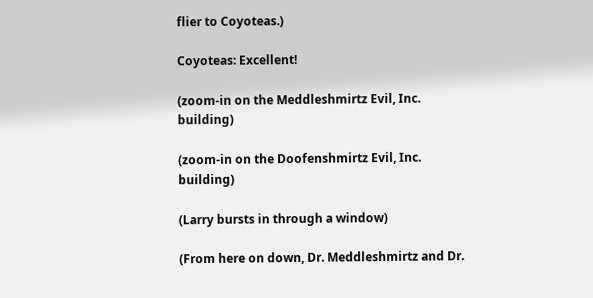flier to Coyoteas.)

Coyoteas: Excellent!

(zoom-in on the Meddleshmirtz Evil, Inc. building)

(zoom-in on the Doofenshmirtz Evil, Inc. building)

(Larry bursts in through a window)

(From here on down, Dr. Meddleshmirtz and Dr.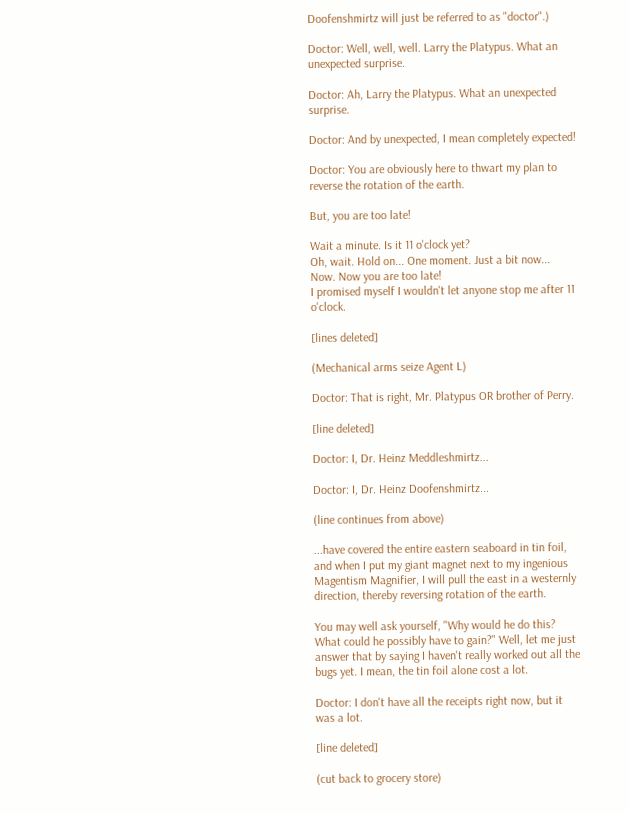Doofenshmirtz will just be referred to as "doctor".)

Doctor: Well, well, well. Larry the Platypus. What an unexpected surprise.

Doctor: Ah, Larry the Platypus. What an unexpected surprise.

Doctor: And by unexpected, I mean completely expected!

Doctor: You are obviously here to thwart my plan to reverse the rotation of the earth.

But, you are too late!

Wait a minute. Is it 11 o'clock yet?
Oh, wait. Hold on... One moment. Just a bit now...
Now. Now you are too late!
I promised myself I wouldn't let anyone stop me after 11 o'clock.

[lines deleted]

(Mechanical arms seize Agent L)

Doctor: That is right, Mr. Platypus OR brother of Perry.

[line deleted]

Doctor: I, Dr. Heinz Meddleshmirtz...

Doctor: I, Dr. Heinz Doofenshmirtz...

(line continues from above)

...have covered the entire eastern seaboard in tin foil, and when I put my giant magnet next to my ingenious Magentism Magnifier, I will pull the east in a westernly direction, thereby reversing rotation of the earth.

You may well ask yourself, "Why would he do this? What could he possibly have to gain?" Well, let me just answer that by saying I haven't really worked out all the bugs yet. I mean, the tin foil alone cost a lot.

Doctor: I don't have all the receipts right now, but it was a lot.

[line deleted]

(cut back to grocery store)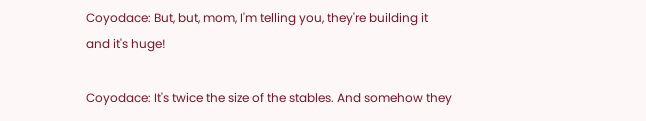Coyodace: But, but, mom, I'm telling you, they're building it and it's huge!

Coyodace: It's twice the size of the stables. And somehow they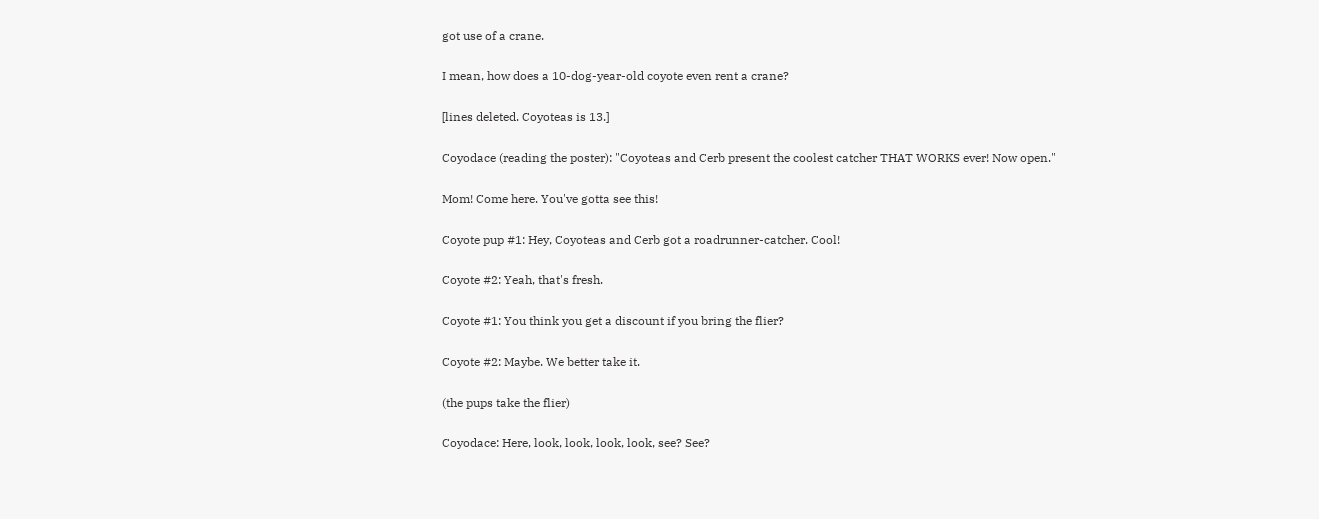got use of a crane.

I mean, how does a 10-dog-year-old coyote even rent a crane?

[lines deleted. Coyoteas is 13.]

Coyodace (reading the poster): "Coyoteas and Cerb present the coolest catcher THAT WORKS ever! Now open."

Mom! Come here. You've gotta see this!

Coyote pup #1: Hey, Coyoteas and Cerb got a roadrunner-catcher. Cool!

Coyote #2: Yeah, that's fresh.

Coyote #1: You think you get a discount if you bring the flier?

Coyote #2: Maybe. We better take it.

(the pups take the flier)

Coyodace: Here, look, look, look, look, see? See?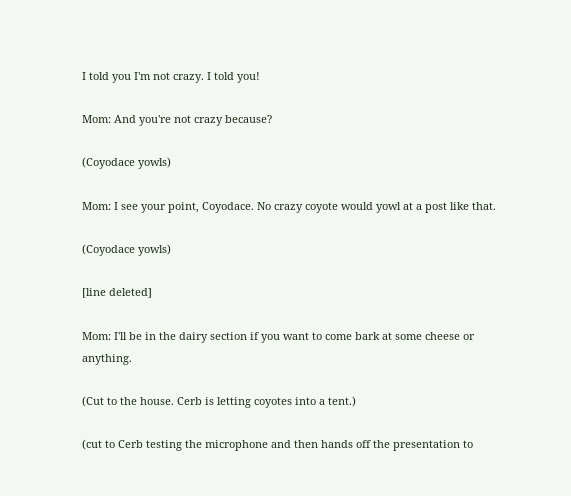I told you I'm not crazy. I told you!

Mom: And you're not crazy because?

(Coyodace yowls)

Mom: I see your point, Coyodace. No crazy coyote would yowl at a post like that.

(Coyodace yowls)

[line deleted]

Mom: I'll be in the dairy section if you want to come bark at some cheese or anything.

(Cut to the house. Cerb is letting coyotes into a tent.)

(cut to Cerb testing the microphone and then hands off the presentation to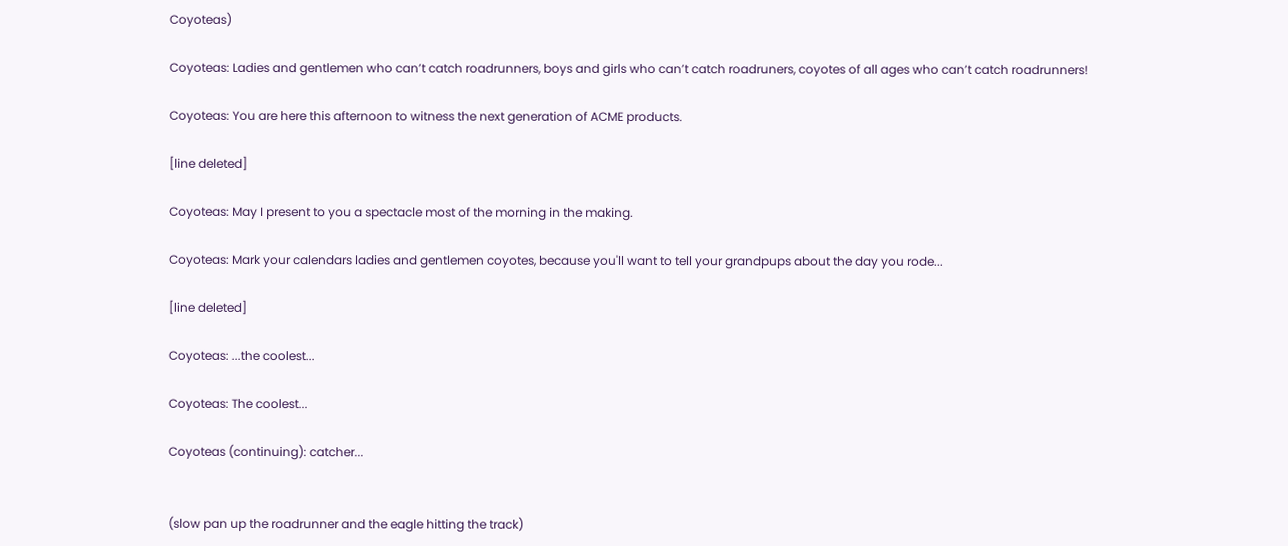Coyoteas)

Coyoteas: Ladies and gentlemen who can’t catch roadrunners, boys and girls who can’t catch roadruners, coyotes of all ages who can’t catch roadrunners!

Coyoteas: You are here this afternoon to witness the next generation of ACME products.

[line deleted]

Coyoteas: May I present to you a spectacle most of the morning in the making.

Coyoteas: Mark your calendars ladies and gentlemen coyotes, because you'll want to tell your grandpups about the day you rode...

[line deleted]

Coyoteas: ...the coolest...

Coyoteas: The coolest...

Coyoteas (continuing): catcher...


(slow pan up the roadrunner and the eagle hitting the track)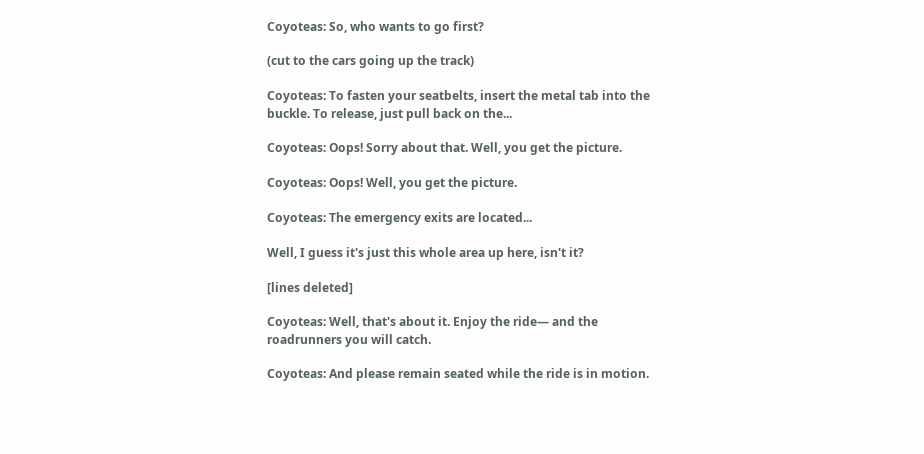Coyoteas: So, who wants to go first?

(cut to the cars going up the track)

Coyoteas: To fasten your seatbelts, insert the metal tab into the buckle. To release, just pull back on the...

Coyoteas: Oops! Sorry about that. Well, you get the picture.

Coyoteas: Oops! Well, you get the picture.

Coyoteas: The emergency exits are located...

Well, I guess it's just this whole area up here, isn't it?

[lines deleted]

Coyoteas: Well, that's about it. Enjoy the ride— and the roadrunners you will catch.

Coyoteas: And please remain seated while the ride is in motion.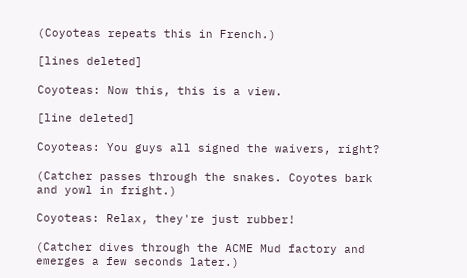(Coyoteas repeats this in French.)

[lines deleted]

Coyoteas: Now this, this is a view.

[line deleted]

Coyoteas: You guys all signed the waivers, right?

(Catcher passes through the snakes. Coyotes bark and yowl in fright.)

Coyoteas: Relax, they're just rubber!

(Catcher dives through the ACME Mud factory and emerges a few seconds later.)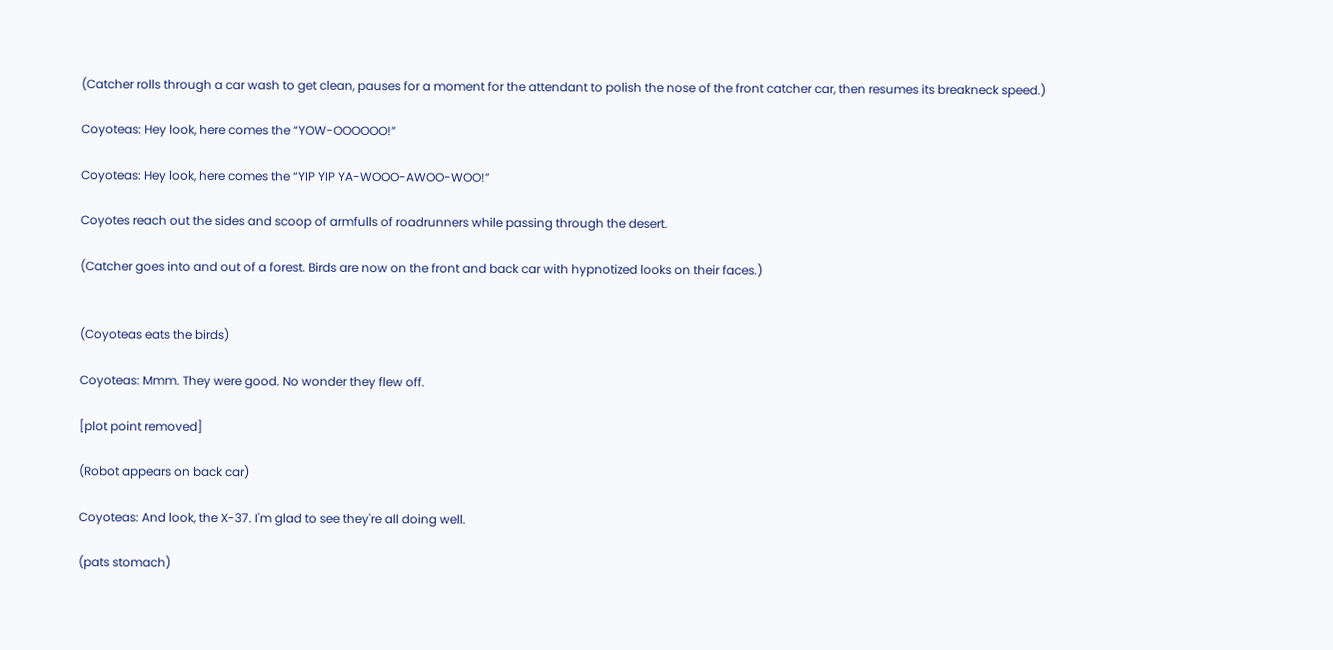(Catcher rolls through a car wash to get clean, pauses for a moment for the attendant to polish the nose of the front catcher car, then resumes its breakneck speed.)

Coyoteas: Hey look, here comes the “YOW-OOOOOO!”

Coyoteas: Hey look, here comes the “YIP YIP YA-WOOO-AWOO-WOO!”

Coyotes reach out the sides and scoop of armfulls of roadrunners while passing through the desert.

(Catcher goes into and out of a forest. Birds are now on the front and back car with hypnotized looks on their faces.)


(Coyoteas eats the birds)

Coyoteas: Mmm. They were good. No wonder they flew off.

[plot point removed]

(Robot appears on back car)

Coyoteas: And look, the X-37. I'm glad to see they're all doing well.

(pats stomach)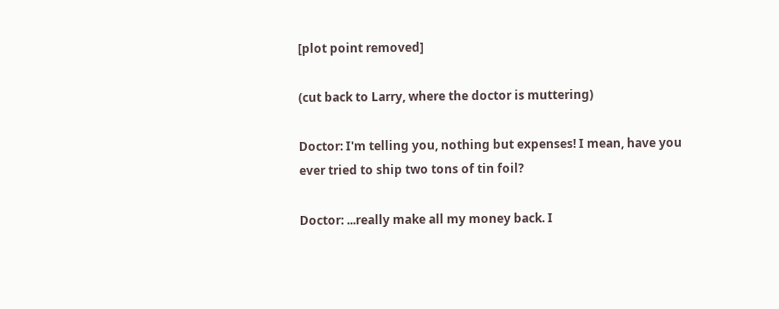[plot point removed]

(cut back to Larry, where the doctor is muttering)

Doctor: I'm telling you, nothing but expenses! I mean, have you ever tried to ship two tons of tin foil?

Doctor: ...really make all my money back. I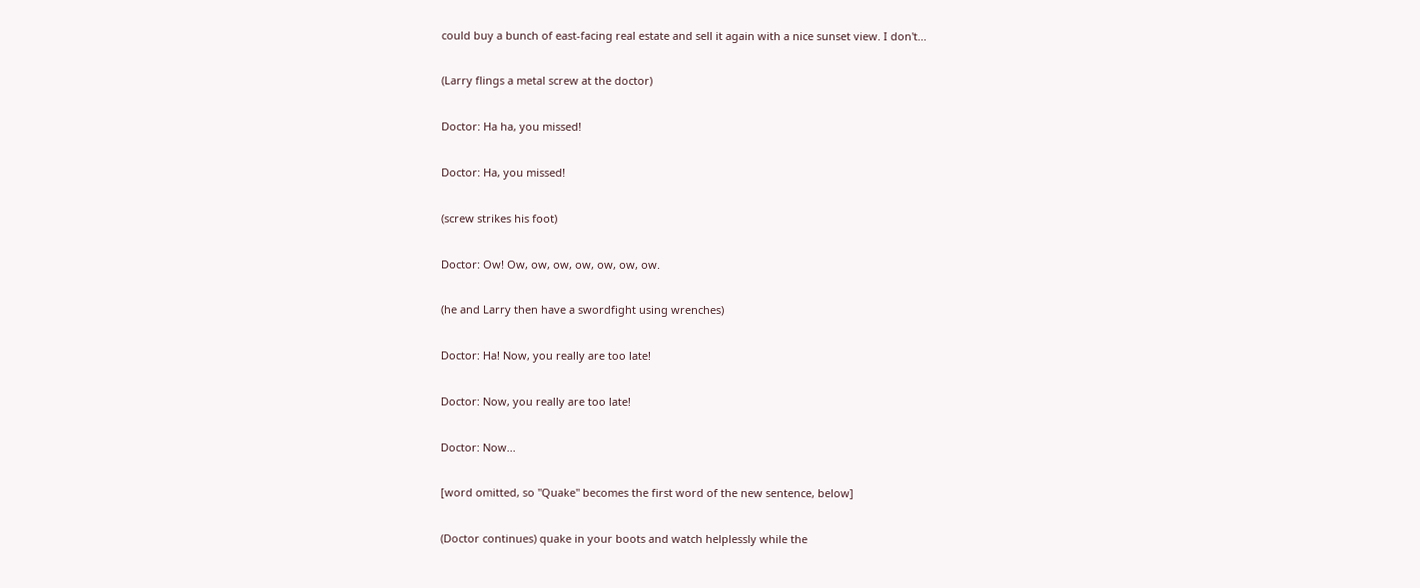could buy a bunch of east-facing real estate and sell it again with a nice sunset view. I don't...

(Larry flings a metal screw at the doctor)

Doctor: Ha ha, you missed!

Doctor: Ha, you missed!

(screw strikes his foot)

Doctor: Ow! Ow, ow, ow, ow, ow, ow, ow.

(he and Larry then have a swordfight using wrenches)

Doctor: Ha! Now, you really are too late!

Doctor: Now, you really are too late!

Doctor: Now...

[word omitted, so "Quake" becomes the first word of the new sentence, below]

(Doctor continues) quake in your boots and watch helplessly while the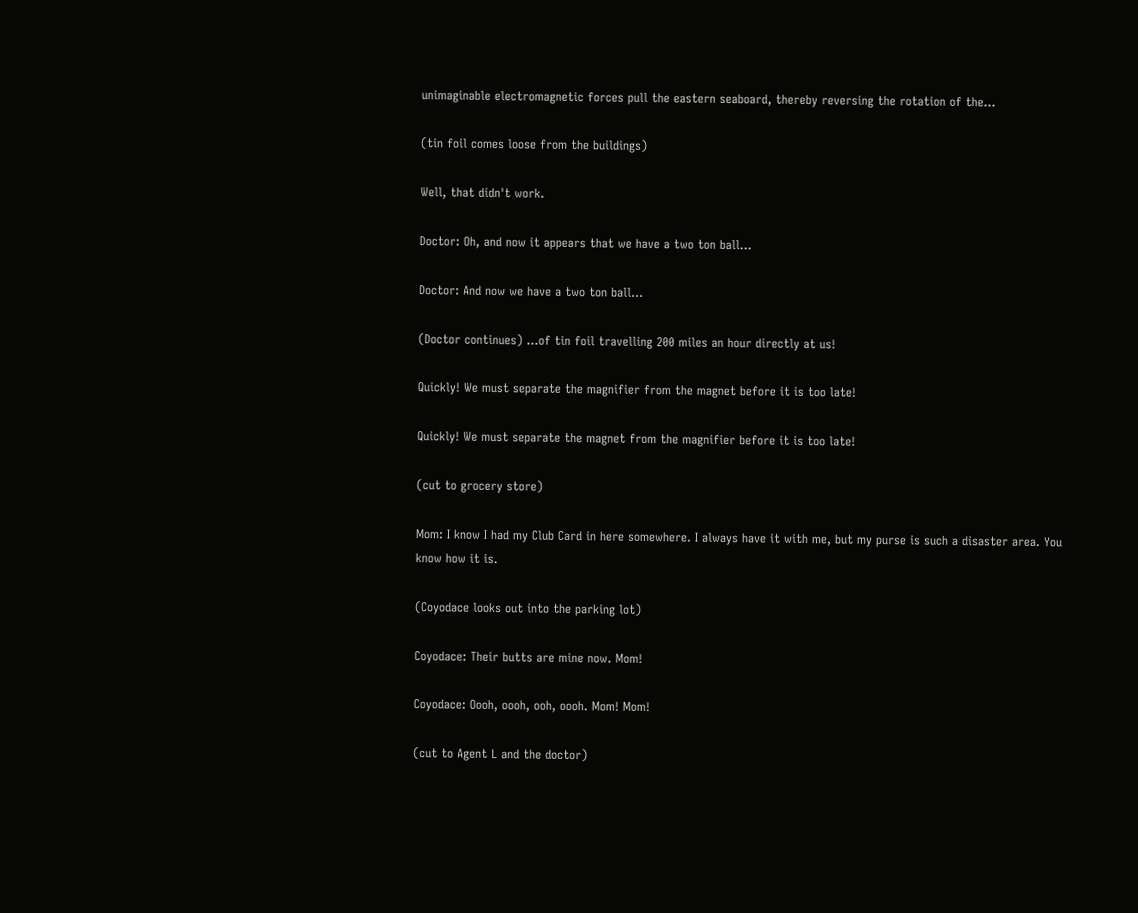unimaginable electromagnetic forces pull the eastern seaboard, thereby reversing the rotation of the...

(tin foil comes loose from the buildings)

Well, that didn't work.

Doctor: Oh, and now it appears that we have a two ton ball...

Doctor: And now we have a two ton ball...

(Doctor continues) ...of tin foil travelling 200 miles an hour directly at us!

Quickly! We must separate the magnifier from the magnet before it is too late!

Quickly! We must separate the magnet from the magnifier before it is too late!

(cut to grocery store)

Mom: I know I had my Club Card in here somewhere. I always have it with me, but my purse is such a disaster area. You know how it is.

(Coyodace looks out into the parking lot)

Coyodace: Their butts are mine now. Mom!

Coyodace: Oooh, oooh, ooh, oooh. Mom! Mom!

(cut to Agent L and the doctor)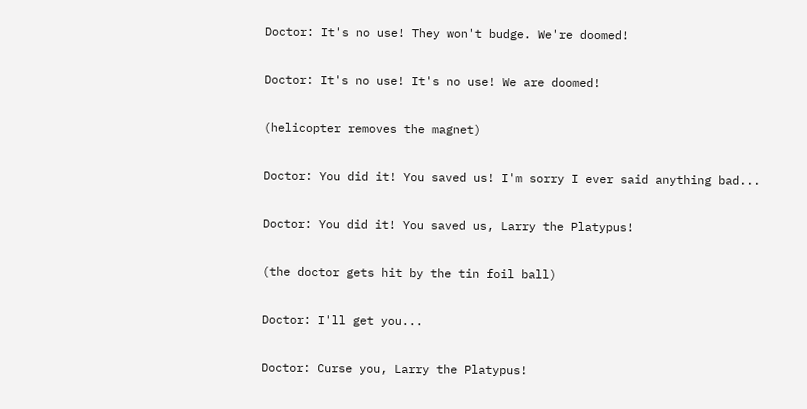Doctor: It's no use! They won't budge. We're doomed!

Doctor: It's no use! It's no use! We are doomed!

(helicopter removes the magnet)

Doctor: You did it! You saved us! I'm sorry I ever said anything bad...

Doctor: You did it! You saved us, Larry the Platypus!

(the doctor gets hit by the tin foil ball)

Doctor: I'll get you...

Doctor: Curse you, Larry the Platypus!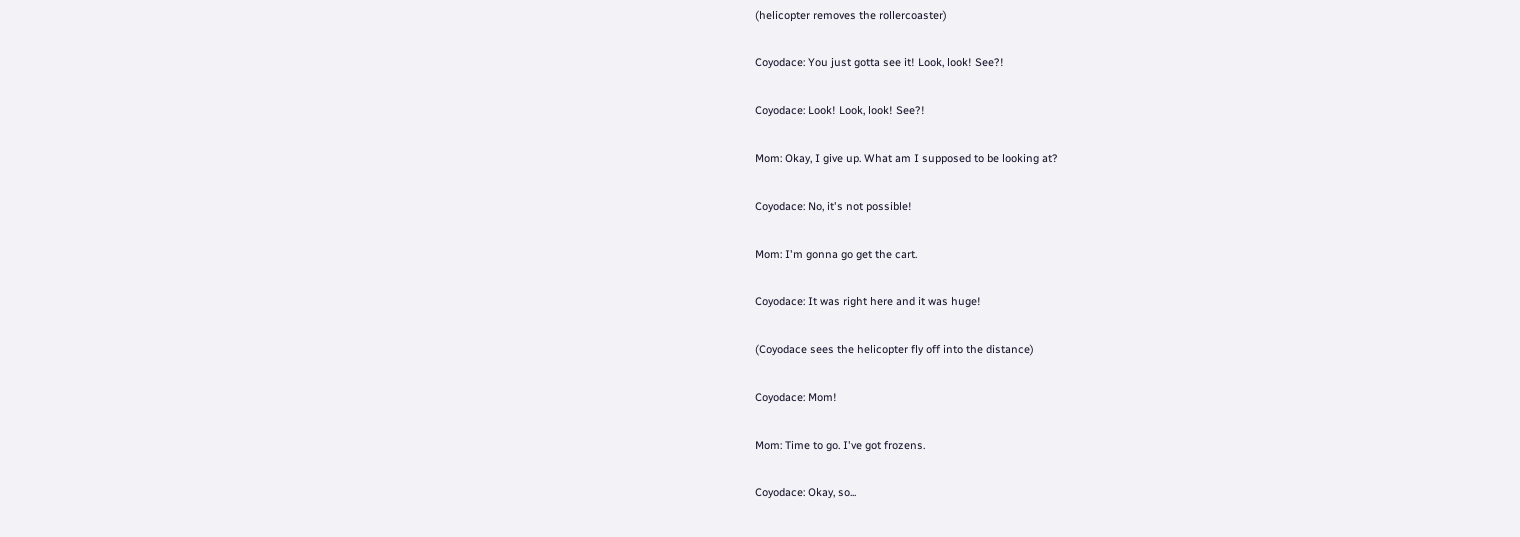(helicopter removes the rollercoaster)

Coyodace: You just gotta see it! Look, look! See?!

Coyodace: Look! Look, look! See?!

Mom: Okay, I give up. What am I supposed to be looking at?

Coyodace: No, it's not possible!

Mom: I'm gonna go get the cart.

Coyodace: It was right here and it was huge!

(Coyodace sees the helicopter fly off into the distance)

Coyodace: Mom!

Mom: Time to go. I've got frozens.

Coyodace: Okay, so...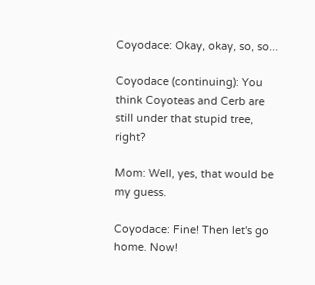Coyodace: Okay, okay, so, so...

Coyodace (continuing): You think Coyoteas and Cerb are still under that stupid tree, right?

Mom: Well, yes, that would be my guess.

Coyodace: Fine! Then let's go home. Now!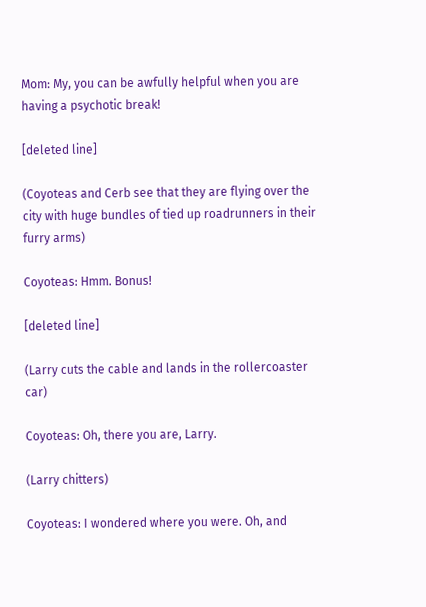Mom: My, you can be awfully helpful when you are having a psychotic break!

[deleted line]

(Coyoteas and Cerb see that they are flying over the city with huge bundles of tied up roadrunners in their furry arms)

Coyoteas: Hmm. Bonus!

[deleted line]

(Larry cuts the cable and lands in the rollercoaster car)

Coyoteas: Oh, there you are, Larry.

(Larry chitters)

Coyoteas: I wondered where you were. Oh, and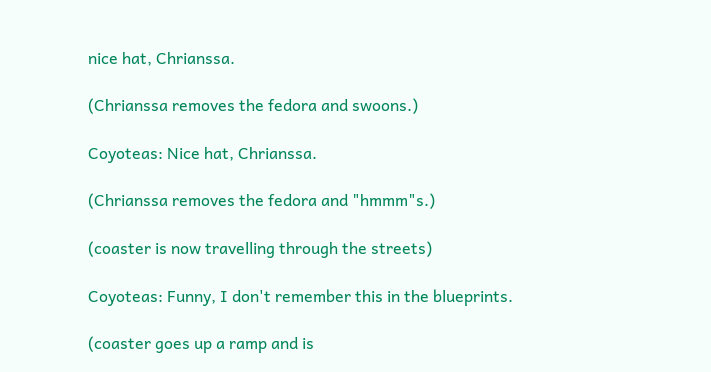nice hat, Chrianssa.

(Chrianssa removes the fedora and swoons.)

Coyoteas: Nice hat, Chrianssa.

(Chrianssa removes the fedora and "hmmm"s.)

(coaster is now travelling through the streets)

Coyoteas: Funny, I don't remember this in the blueprints.

(coaster goes up a ramp and is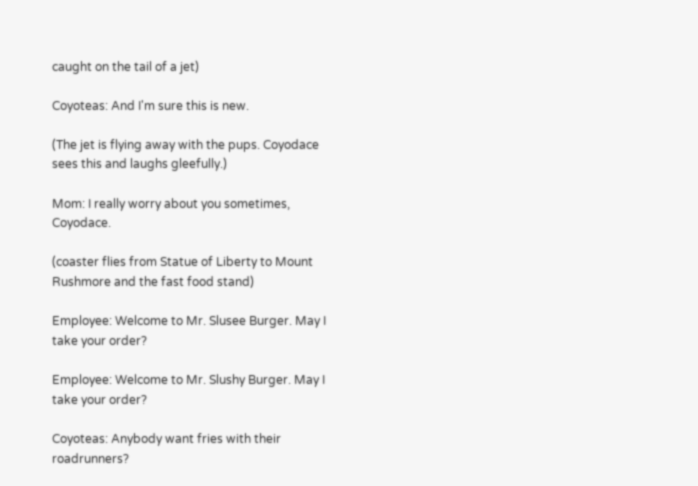caught on the tail of a jet)

Coyoteas: And I'm sure this is new.

(The jet is flying away with the pups. Coyodace sees this and laughs gleefully.)

Mom: I really worry about you sometimes, Coyodace.

(coaster flies from Statue of Liberty to Mount Rushmore and the fast food stand)

Employee: Welcome to Mr. Slusee Burger. May I take your order?

Employee: Welcome to Mr. Slushy Burger. May I take your order?

Coyoteas: Anybody want fries with their roadrunners?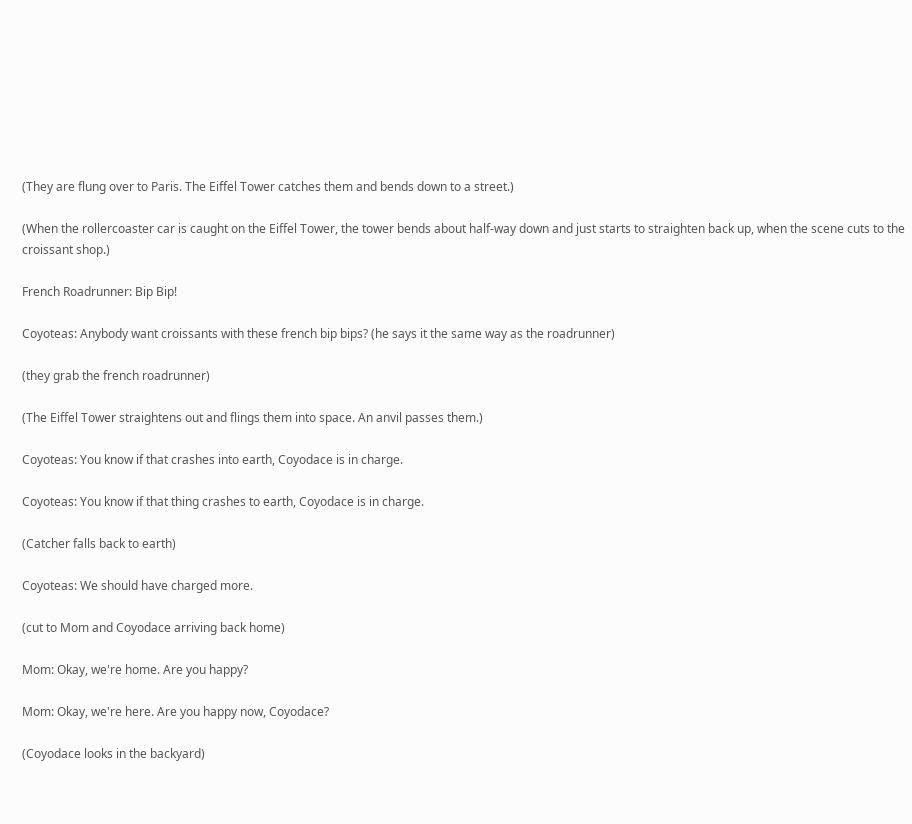(They are flung over to Paris. The Eiffel Tower catches them and bends down to a street.)

(When the rollercoaster car is caught on the Eiffel Tower, the tower bends about half-way down and just starts to straighten back up, when the scene cuts to the croissant shop.)

French Roadrunner: Bip Bip!

Coyoteas: Anybody want croissants with these french bip bips? (he says it the same way as the roadrunner)

(they grab the french roadrunner)

(The Eiffel Tower straightens out and flings them into space. An anvil passes them.)

Coyoteas: You know if that crashes into earth, Coyodace is in charge.

Coyoteas: You know if that thing crashes to earth, Coyodace is in charge.

(Catcher falls back to earth)

Coyoteas: We should have charged more.

(cut to Mom and Coyodace arriving back home)

Mom: Okay, we're home. Are you happy?

Mom: Okay, we're here. Are you happy now, Coyodace?

(Coyodace looks in the backyard)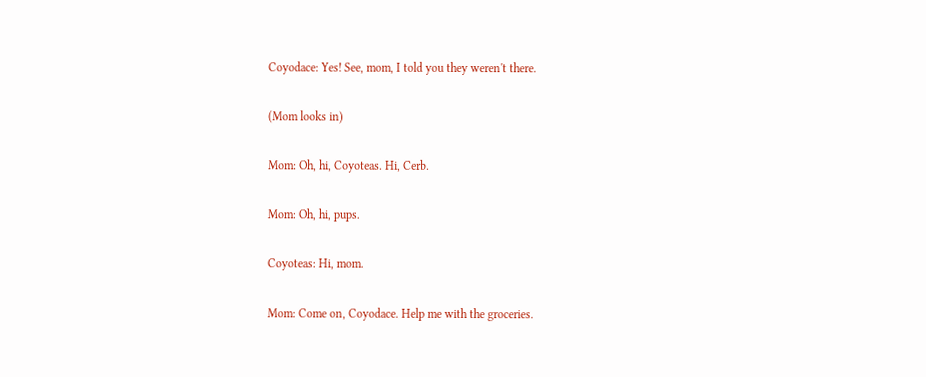Coyodace: Yes! See, mom, I told you they weren't there.

(Mom looks in)

Mom: Oh, hi, Coyoteas. Hi, Cerb.

Mom: Oh, hi, pups.

Coyoteas: Hi, mom.

Mom: Come on, Coyodace. Help me with the groceries.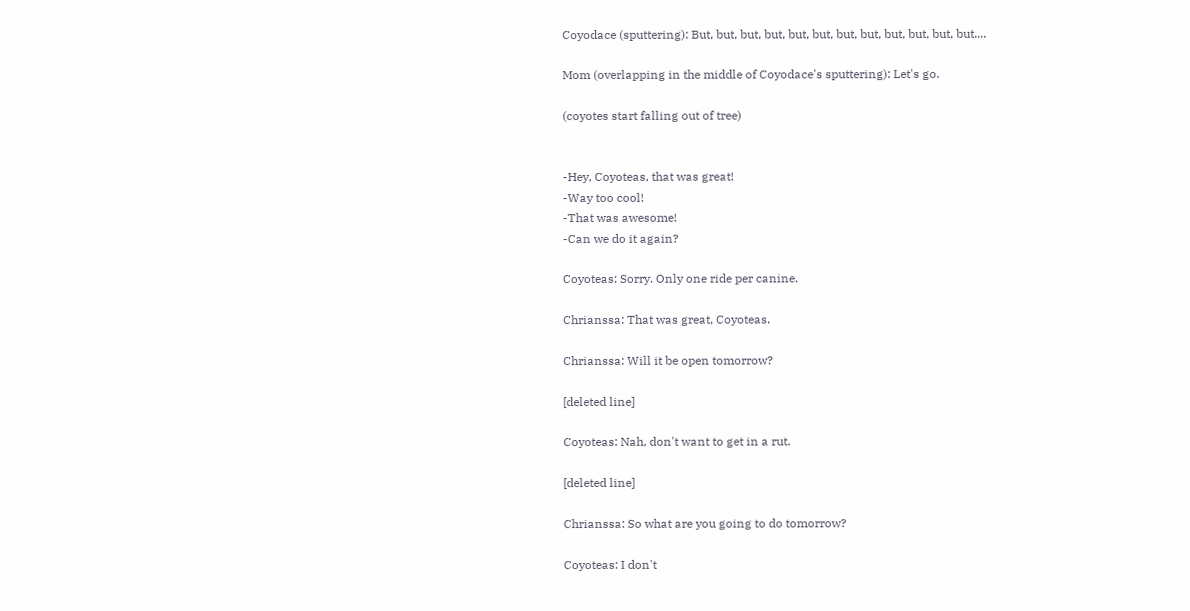Coyodace (sputtering): But, but, but, but, but, but, but, but, but, but, but, but....

Mom (overlapping in the middle of Coyodace's sputtering): Let's go.

(coyotes start falling out of tree)


-Hey, Coyoteas, that was great!
-Way too cool!
-That was awesome!
-Can we do it again?

Coyoteas: Sorry. Only one ride per canine.

Chrianssa: That was great, Coyoteas.

Chrianssa: Will it be open tomorrow?

[deleted line]

Coyoteas: Nah, don't want to get in a rut.

[deleted line]

Chrianssa: So what are you going to do tomorrow?

Coyoteas: I don't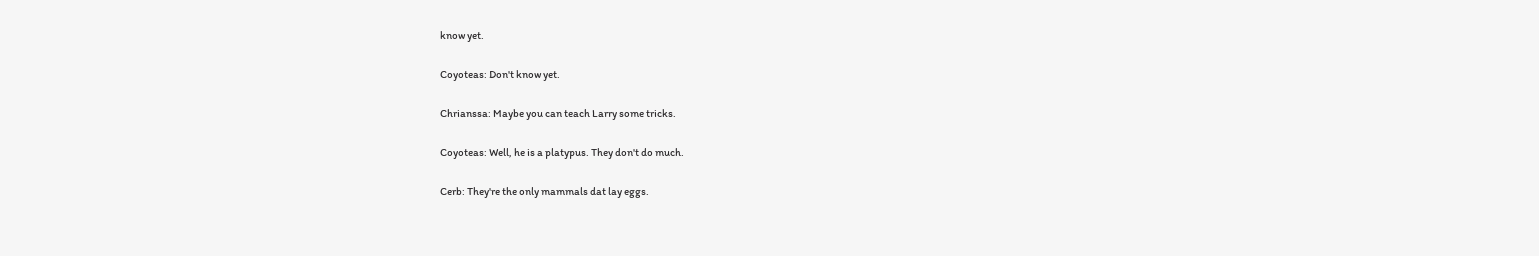know yet.

Coyoteas: Don't know yet.

Chrianssa: Maybe you can teach Larry some tricks.

Coyoteas: Well, he is a platypus. They don't do much.

Cerb: They're the only mammals dat lay eggs.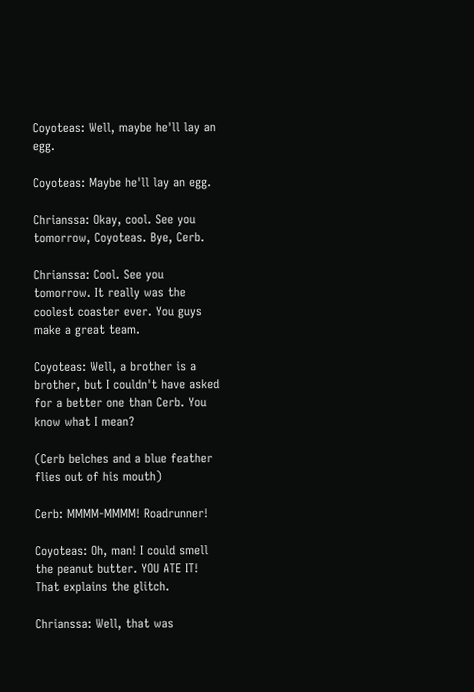Coyoteas: Well, maybe he'll lay an egg.

Coyoteas: Maybe he'll lay an egg.

Chrianssa: Okay, cool. See you tomorrow, Coyoteas. Bye, Cerb.

Chrianssa: Cool. See you tomorrow. It really was the coolest coaster ever. You guys make a great team.

Coyoteas: Well, a brother is a brother, but I couldn't have asked for a better one than Cerb. You know what I mean?

(Cerb belches and a blue feather flies out of his mouth)

Cerb: MMMM-MMMM! Roadrunner!

Coyoteas: Oh, man! I could smell the peanut butter. YOU ATE IT! That explains the glitch.

Chrianssa: Well, that was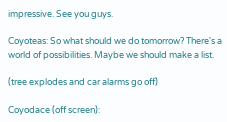impressive. See you guys.

Coyoteas: So what should we do tomorrow? There's a world of possibilities. Maybe we should make a list.

(tree explodes and car alarms go off)

Coyodace (off screen):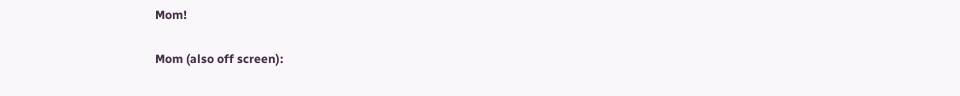Mom!

Mom (also off screen):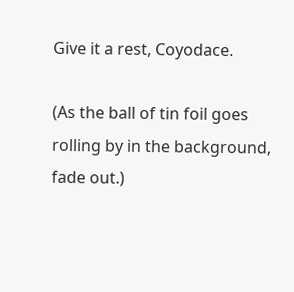Give it a rest, Coyodace.

(As the ball of tin foil goes rolling by in the background, fade out.)